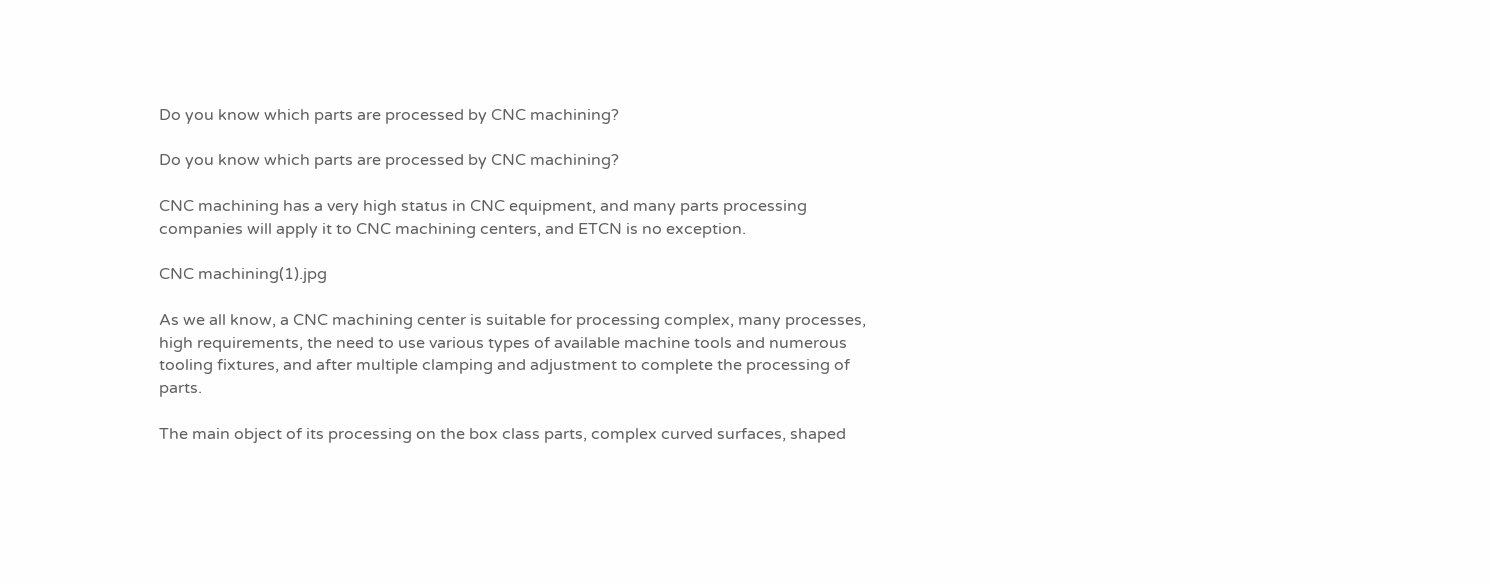Do you know which parts are processed by CNC machining?

Do you know which parts are processed by CNC machining?

CNC machining has a very high status in CNC equipment, and many parts processing companies will apply it to CNC machining centers, and ETCN is no exception.

CNC machining(1).jpg

As we all know, a CNC machining center is suitable for processing complex, many processes, high requirements, the need to use various types of available machine tools and numerous tooling fixtures, and after multiple clamping and adjustment to complete the processing of parts.

The main object of its processing on the box class parts, complex curved surfaces, shaped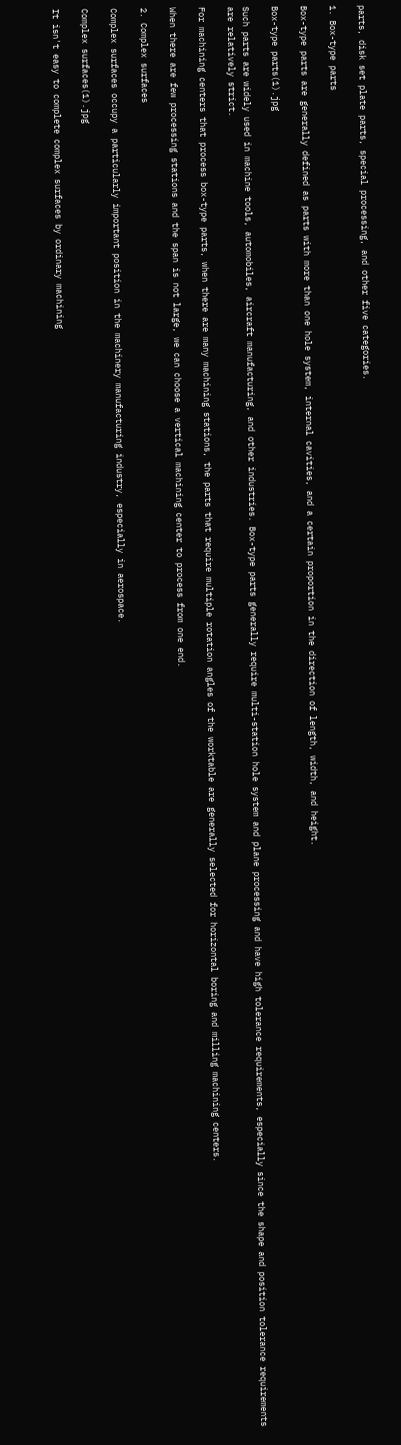parts, disk set plate parts, special processing, and other five categories.

1. Box-type parts

Box-type parts are generally defined as parts with more than one hole system, internal cavities, and a certain proportion in the direction of length, width, and height.

Box-type parts(1).jpg

Such parts are widely used in machine tools, automobiles, aircraft manufacturing, and other industries. Box-type parts generally require multi-station hole system and plane processing and have high tolerance requirements, especially since the shape and position tolerance requirements are relatively strict.

For machining centers that process box-type parts, when there are many machining stations, the parts that require multiple rotation angles of the worktable are generally selected for horizontal boring and milling machining centers.

When there are few processing stations and the span is not large, we can choose a vertical machining center to process from one end.

2. Complex surfaces

Complex surfaces occupy a particularly important position in the machinery manufacturing industry, especially in aerospace.

Complex surfaces(1).jpg

It isn't easy to complete complex surfaces by ordinary machining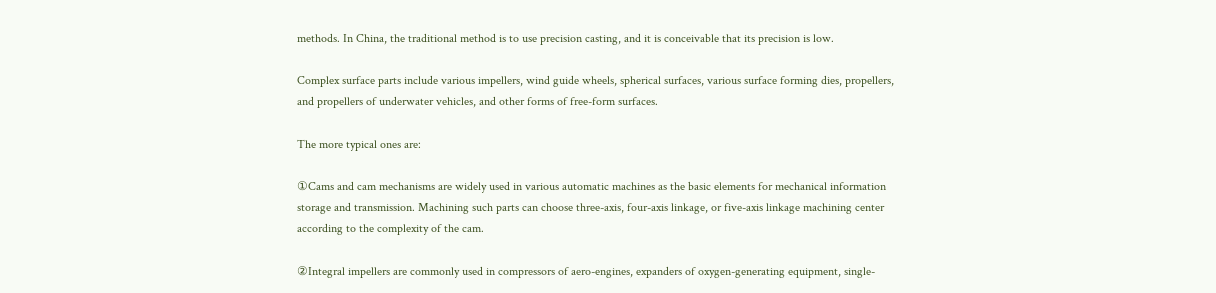methods. In China, the traditional method is to use precision casting, and it is conceivable that its precision is low.

Complex surface parts include various impellers, wind guide wheels, spherical surfaces, various surface forming dies, propellers, and propellers of underwater vehicles, and other forms of free-form surfaces.

The more typical ones are:

①Cams and cam mechanisms are widely used in various automatic machines as the basic elements for mechanical information storage and transmission. Machining such parts can choose three-axis, four-axis linkage, or five-axis linkage machining center according to the complexity of the cam.

②Integral impellers are commonly used in compressors of aero-engines, expanders of oxygen-generating equipment, single-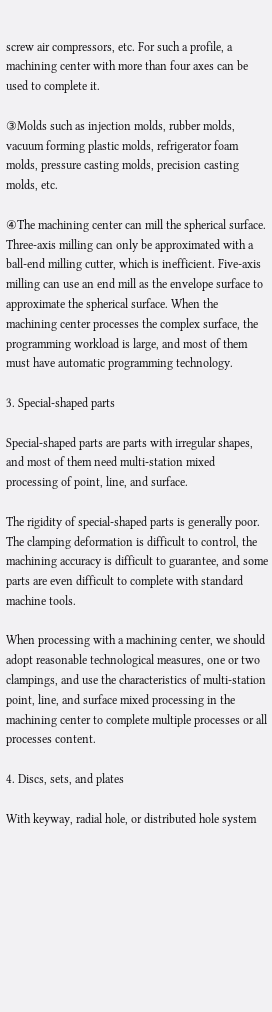screw air compressors, etc. For such a profile, a machining center with more than four axes can be used to complete it.

③Molds such as injection molds, rubber molds, vacuum forming plastic molds, refrigerator foam molds, pressure casting molds, precision casting molds, etc.

④The machining center can mill the spherical surface. Three-axis milling can only be approximated with a ball-end milling cutter, which is inefficient. Five-axis milling can use an end mill as the envelope surface to approximate the spherical surface. When the machining center processes the complex surface, the programming workload is large, and most of them must have automatic programming technology.

3. Special-shaped parts

Special-shaped parts are parts with irregular shapes, and most of them need multi-station mixed processing of point, line, and surface.

The rigidity of special-shaped parts is generally poor. The clamping deformation is difficult to control, the machining accuracy is difficult to guarantee, and some parts are even difficult to complete with standard machine tools.

When processing with a machining center, we should adopt reasonable technological measures, one or two clampings, and use the characteristics of multi-station point, line, and surface mixed processing in the machining center to complete multiple processes or all processes content.

4. Discs, sets, and plates

With keyway, radial hole, or distributed hole system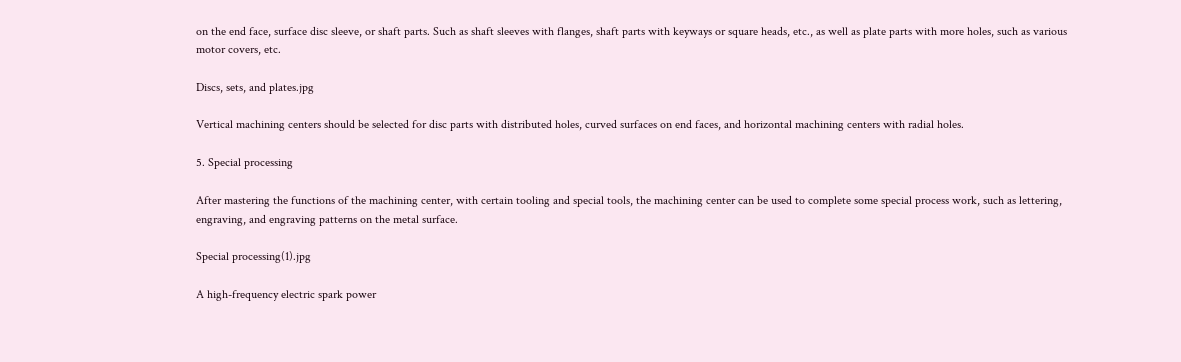on the end face, surface disc sleeve, or shaft parts. Such as shaft sleeves with flanges, shaft parts with keyways or square heads, etc., as well as plate parts with more holes, such as various motor covers, etc.

Discs, sets, and plates.jpg

Vertical machining centers should be selected for disc parts with distributed holes, curved surfaces on end faces, and horizontal machining centers with radial holes.

5. Special processing

After mastering the functions of the machining center, with certain tooling and special tools, the machining center can be used to complete some special process work, such as lettering, engraving, and engraving patterns on the metal surface.

Special processing(1).jpg

A high-frequency electric spark power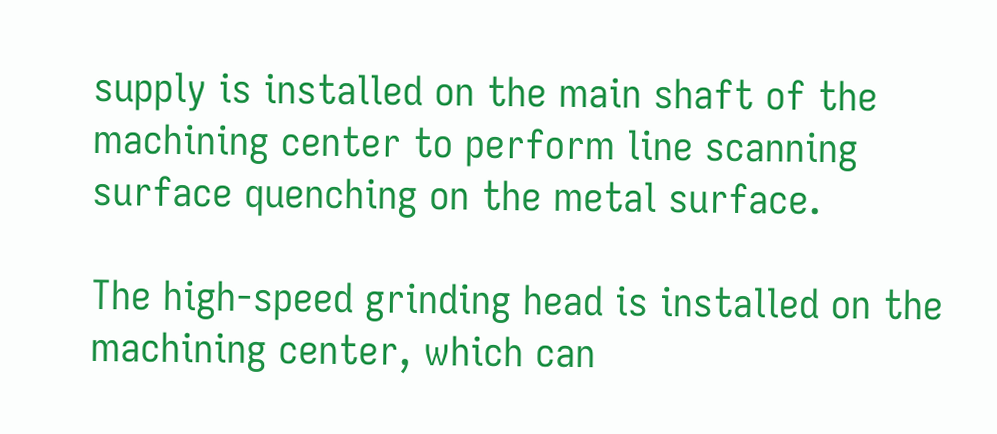supply is installed on the main shaft of the machining center to perform line scanning surface quenching on the metal surface.

The high-speed grinding head is installed on the machining center, which can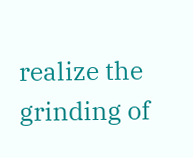realize the grinding of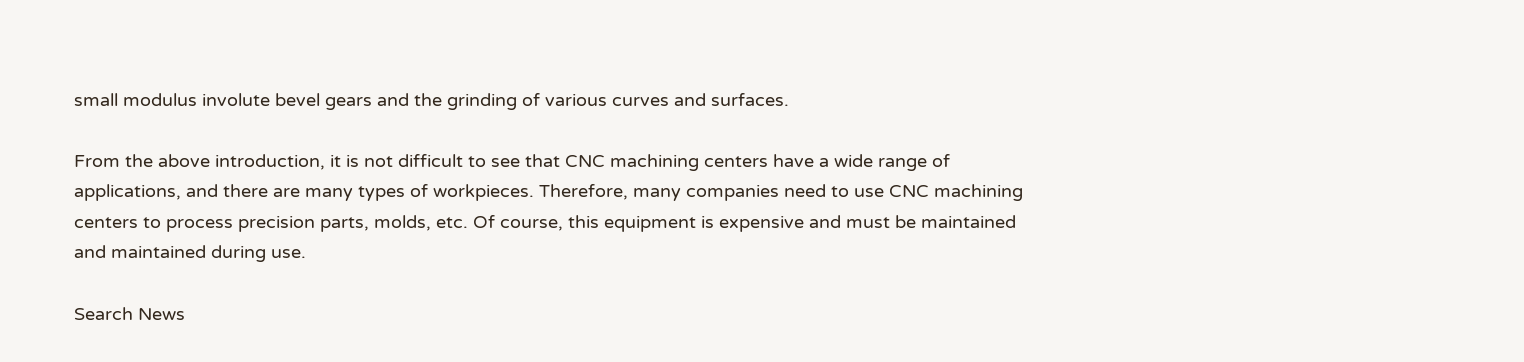small modulus involute bevel gears and the grinding of various curves and surfaces.

From the above introduction, it is not difficult to see that CNC machining centers have a wide range of applications, and there are many types of workpieces. Therefore, many companies need to use CNC machining centers to process precision parts, molds, etc. Of course, this equipment is expensive and must be maintained and maintained during use.

Search News